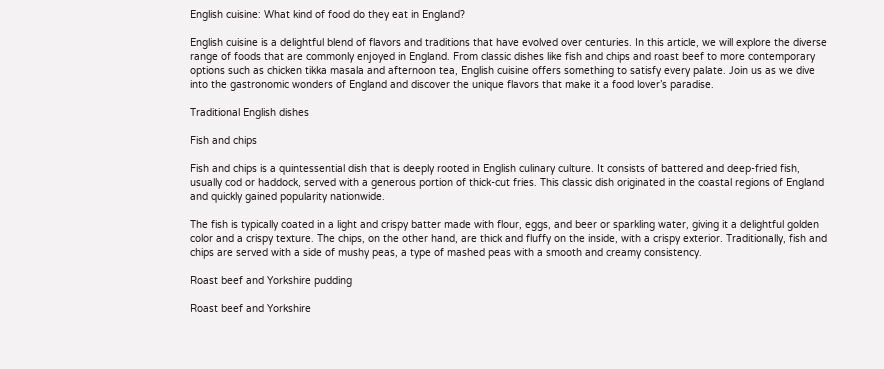English cuisine: What kind of food do they eat in England?

English cuisine is a delightful blend of flavors and traditions that have evolved over centuries. In this article, we will explore the diverse range of foods that are commonly enjoyed in England. From classic dishes like fish and chips and roast beef to more contemporary options such as chicken tikka masala and afternoon tea, English cuisine offers something to satisfy every palate. Join us as we dive into the gastronomic wonders of England and discover the unique flavors that make it a food lover’s paradise.

Traditional English dishes

Fish and chips

Fish and chips is a quintessential dish that is deeply rooted in English culinary culture. It consists of battered and deep-fried fish, usually cod or haddock, served with a generous portion of thick-cut fries. This classic dish originated in the coastal regions of England and quickly gained popularity nationwide.

The fish is typically coated in a light and crispy batter made with flour, eggs, and beer or sparkling water, giving it a delightful golden color and a crispy texture. The chips, on the other hand, are thick and fluffy on the inside, with a crispy exterior. Traditionally, fish and chips are served with a side of mushy peas, a type of mashed peas with a smooth and creamy consistency.

Roast beef and Yorkshire pudding

Roast beef and Yorkshire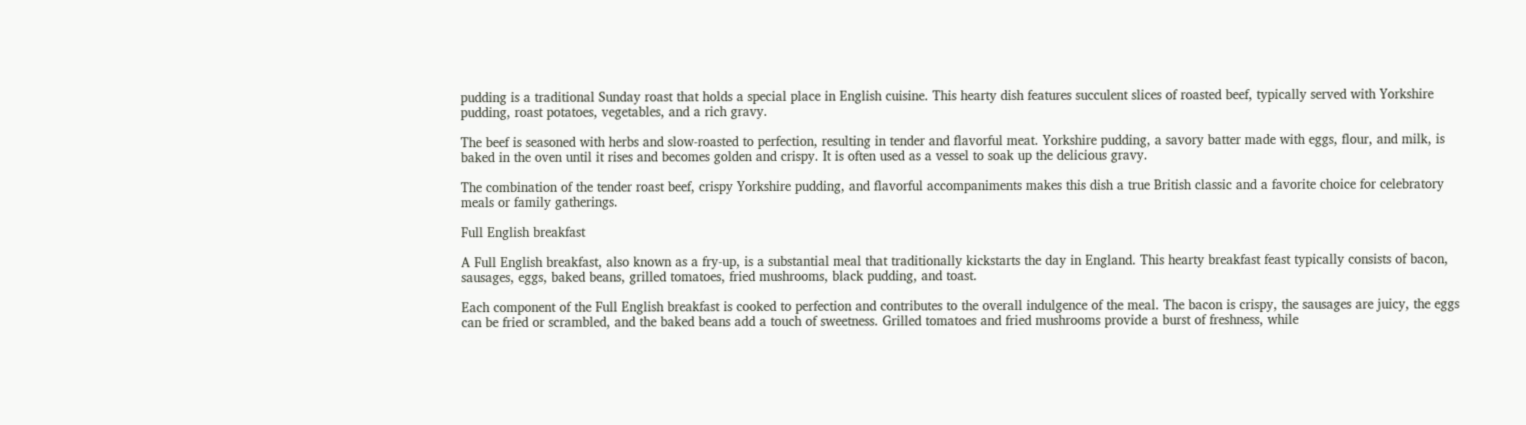pudding is a traditional Sunday roast that holds a special place in English cuisine. This hearty dish features succulent slices of roasted beef, typically served with Yorkshire pudding, roast potatoes, vegetables, and a rich gravy.

The beef is seasoned with herbs and slow-roasted to perfection, resulting in tender and flavorful meat. Yorkshire pudding, a savory batter made with eggs, flour, and milk, is baked in the oven until it rises and becomes golden and crispy. It is often used as a vessel to soak up the delicious gravy.

The combination of the tender roast beef, crispy Yorkshire pudding, and flavorful accompaniments makes this dish a true British classic and a favorite choice for celebratory meals or family gatherings.

Full English breakfast

A Full English breakfast, also known as a fry-up, is a substantial meal that traditionally kickstarts the day in England. This hearty breakfast feast typically consists of bacon, sausages, eggs, baked beans, grilled tomatoes, fried mushrooms, black pudding, and toast.

Each component of the Full English breakfast is cooked to perfection and contributes to the overall indulgence of the meal. The bacon is crispy, the sausages are juicy, the eggs can be fried or scrambled, and the baked beans add a touch of sweetness. Grilled tomatoes and fried mushrooms provide a burst of freshness, while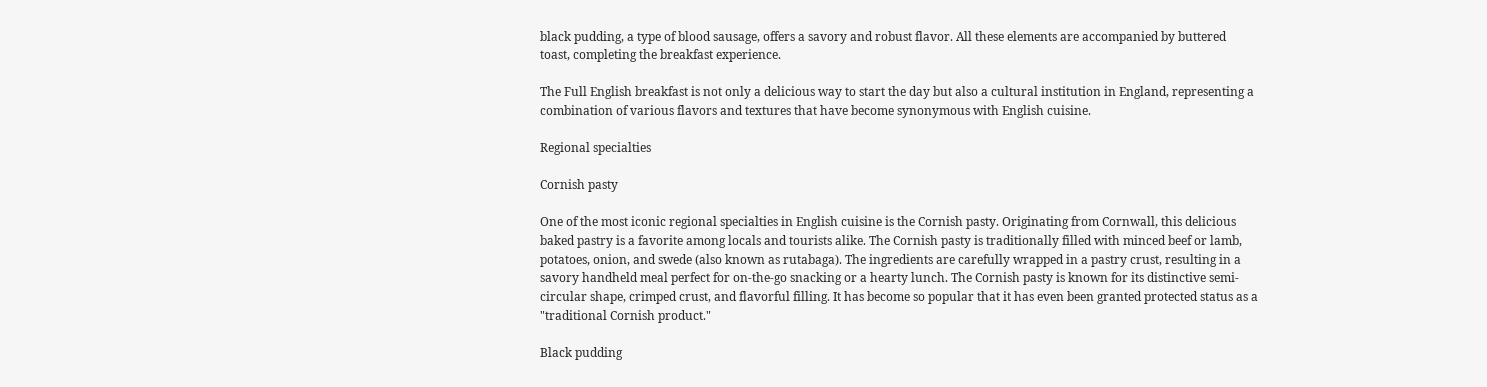black pudding, a type of blood sausage, offers a savory and robust flavor. All these elements are accompanied by buttered toast, completing the breakfast experience.

The Full English breakfast is not only a delicious way to start the day but also a cultural institution in England, representing a combination of various flavors and textures that have become synonymous with English cuisine.

Regional specialties

Cornish pasty

One of the most iconic regional specialties in English cuisine is the Cornish pasty. Originating from Cornwall, this delicious baked pastry is a favorite among locals and tourists alike. The Cornish pasty is traditionally filled with minced beef or lamb, potatoes, onion, and swede (also known as rutabaga). The ingredients are carefully wrapped in a pastry crust, resulting in a savory handheld meal perfect for on-the-go snacking or a hearty lunch. The Cornish pasty is known for its distinctive semi-circular shape, crimped crust, and flavorful filling. It has become so popular that it has even been granted protected status as a "traditional Cornish product."

Black pudding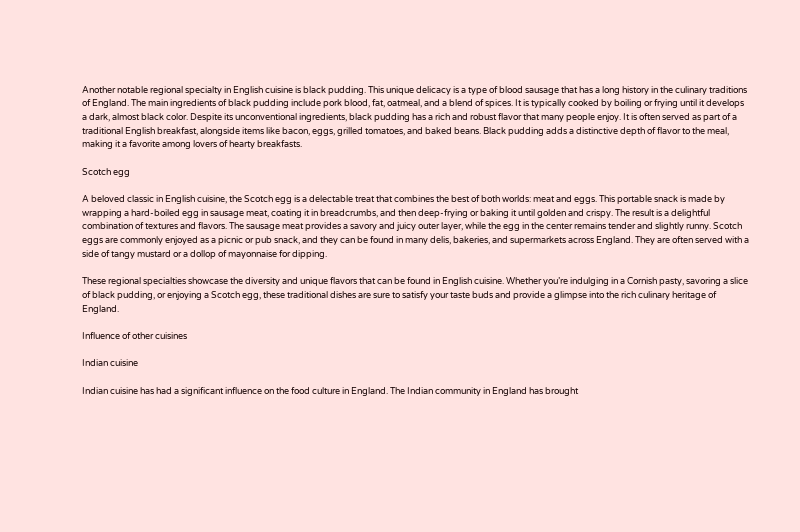Another notable regional specialty in English cuisine is black pudding. This unique delicacy is a type of blood sausage that has a long history in the culinary traditions of England. The main ingredients of black pudding include pork blood, fat, oatmeal, and a blend of spices. It is typically cooked by boiling or frying until it develops a dark, almost black color. Despite its unconventional ingredients, black pudding has a rich and robust flavor that many people enjoy. It is often served as part of a traditional English breakfast, alongside items like bacon, eggs, grilled tomatoes, and baked beans. Black pudding adds a distinctive depth of flavor to the meal, making it a favorite among lovers of hearty breakfasts.

Scotch egg

A beloved classic in English cuisine, the Scotch egg is a delectable treat that combines the best of both worlds: meat and eggs. This portable snack is made by wrapping a hard-boiled egg in sausage meat, coating it in breadcrumbs, and then deep-frying or baking it until golden and crispy. The result is a delightful combination of textures and flavors. The sausage meat provides a savory and juicy outer layer, while the egg in the center remains tender and slightly runny. Scotch eggs are commonly enjoyed as a picnic or pub snack, and they can be found in many delis, bakeries, and supermarkets across England. They are often served with a side of tangy mustard or a dollop of mayonnaise for dipping.

These regional specialties showcase the diversity and unique flavors that can be found in English cuisine. Whether you’re indulging in a Cornish pasty, savoring a slice of black pudding, or enjoying a Scotch egg, these traditional dishes are sure to satisfy your taste buds and provide a glimpse into the rich culinary heritage of England.

Influence of other cuisines

Indian cuisine

Indian cuisine has had a significant influence on the food culture in England. The Indian community in England has brought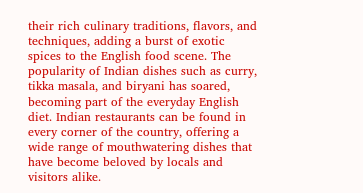their rich culinary traditions, flavors, and techniques, adding a burst of exotic spices to the English food scene. The popularity of Indian dishes such as curry, tikka masala, and biryani has soared, becoming part of the everyday English diet. Indian restaurants can be found in every corner of the country, offering a wide range of mouthwatering dishes that have become beloved by locals and visitors alike.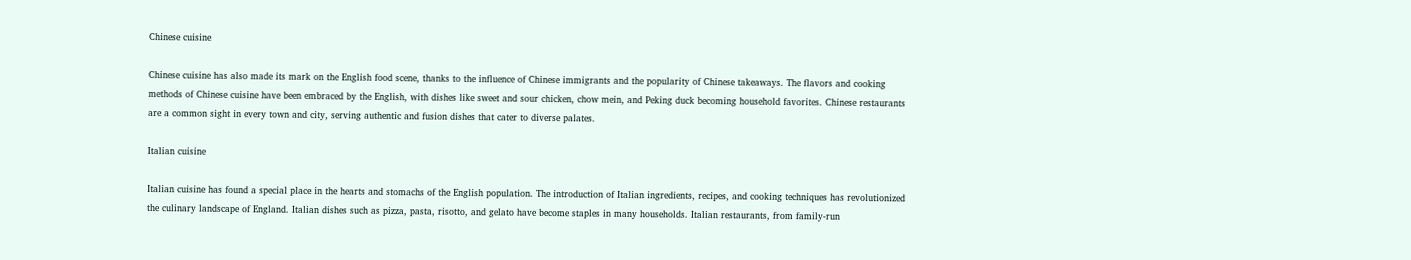Chinese cuisine

Chinese cuisine has also made its mark on the English food scene, thanks to the influence of Chinese immigrants and the popularity of Chinese takeaways. The flavors and cooking methods of Chinese cuisine have been embraced by the English, with dishes like sweet and sour chicken, chow mein, and Peking duck becoming household favorites. Chinese restaurants are a common sight in every town and city, serving authentic and fusion dishes that cater to diverse palates.

Italian cuisine

Italian cuisine has found a special place in the hearts and stomachs of the English population. The introduction of Italian ingredients, recipes, and cooking techniques has revolutionized the culinary landscape of England. Italian dishes such as pizza, pasta, risotto, and gelato have become staples in many households. Italian restaurants, from family-run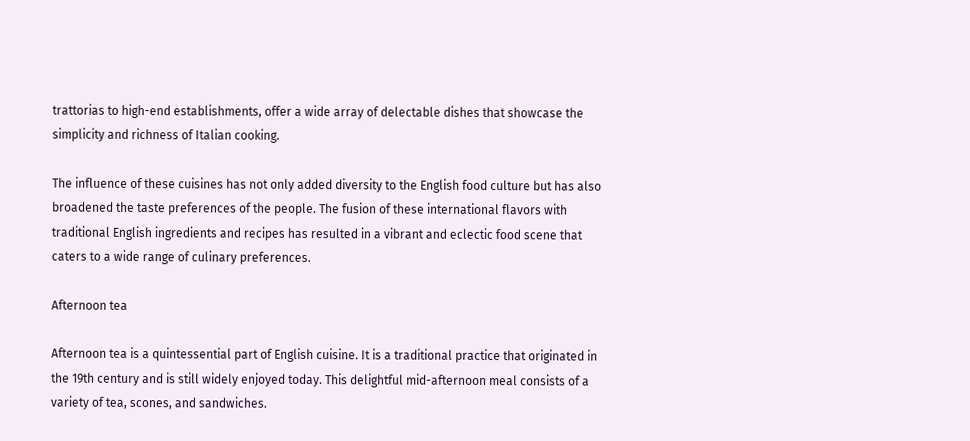trattorias to high-end establishments, offer a wide array of delectable dishes that showcase the simplicity and richness of Italian cooking.

The influence of these cuisines has not only added diversity to the English food culture but has also broadened the taste preferences of the people. The fusion of these international flavors with traditional English ingredients and recipes has resulted in a vibrant and eclectic food scene that caters to a wide range of culinary preferences.

Afternoon tea

Afternoon tea is a quintessential part of English cuisine. It is a traditional practice that originated in the 19th century and is still widely enjoyed today. This delightful mid-afternoon meal consists of a variety of tea, scones, and sandwiches.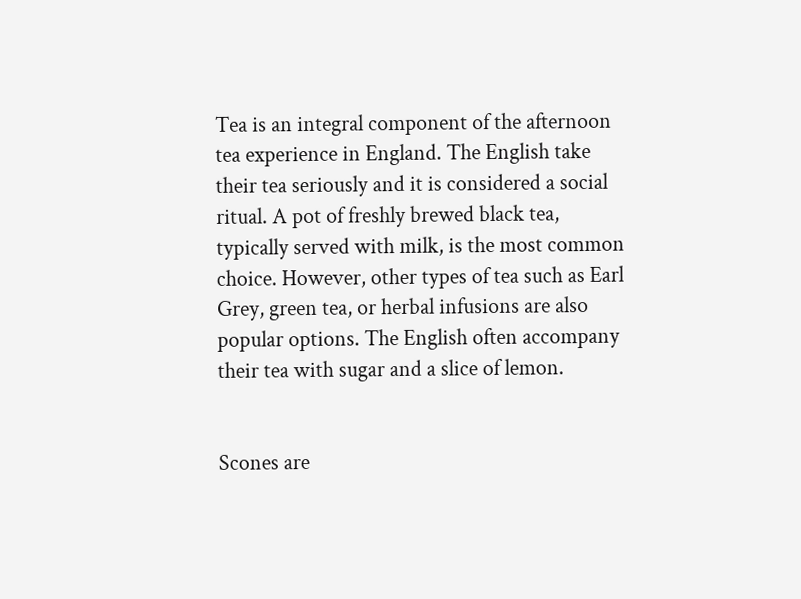Tea is an integral component of the afternoon tea experience in England. The English take their tea seriously and it is considered a social ritual. A pot of freshly brewed black tea, typically served with milk, is the most common choice. However, other types of tea such as Earl Grey, green tea, or herbal infusions are also popular options. The English often accompany their tea with sugar and a slice of lemon.


Scones are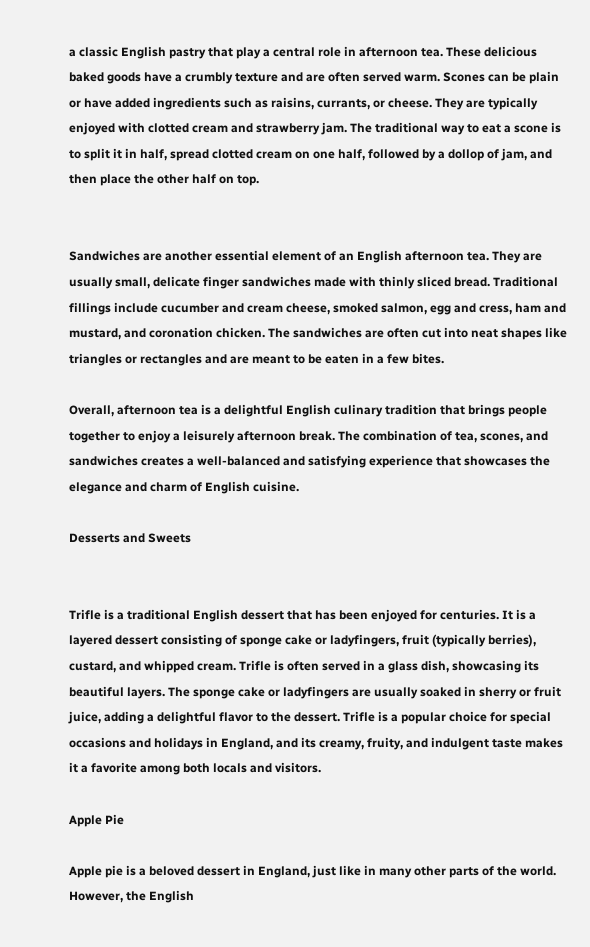a classic English pastry that play a central role in afternoon tea. These delicious baked goods have a crumbly texture and are often served warm. Scones can be plain or have added ingredients such as raisins, currants, or cheese. They are typically enjoyed with clotted cream and strawberry jam. The traditional way to eat a scone is to split it in half, spread clotted cream on one half, followed by a dollop of jam, and then place the other half on top.


Sandwiches are another essential element of an English afternoon tea. They are usually small, delicate finger sandwiches made with thinly sliced bread. Traditional fillings include cucumber and cream cheese, smoked salmon, egg and cress, ham and mustard, and coronation chicken. The sandwiches are often cut into neat shapes like triangles or rectangles and are meant to be eaten in a few bites.

Overall, afternoon tea is a delightful English culinary tradition that brings people together to enjoy a leisurely afternoon break. The combination of tea, scones, and sandwiches creates a well-balanced and satisfying experience that showcases the elegance and charm of English cuisine.

Desserts and Sweets


Trifle is a traditional English dessert that has been enjoyed for centuries. It is a layered dessert consisting of sponge cake or ladyfingers, fruit (typically berries), custard, and whipped cream. Trifle is often served in a glass dish, showcasing its beautiful layers. The sponge cake or ladyfingers are usually soaked in sherry or fruit juice, adding a delightful flavor to the dessert. Trifle is a popular choice for special occasions and holidays in England, and its creamy, fruity, and indulgent taste makes it a favorite among both locals and visitors.

Apple Pie

Apple pie is a beloved dessert in England, just like in many other parts of the world. However, the English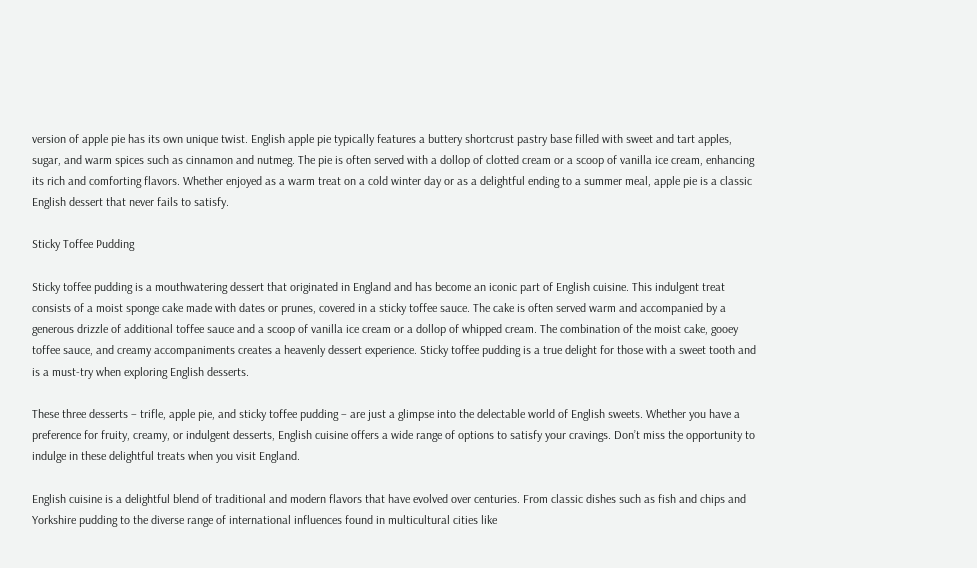version of apple pie has its own unique twist. English apple pie typically features a buttery shortcrust pastry base filled with sweet and tart apples, sugar, and warm spices such as cinnamon and nutmeg. The pie is often served with a dollop of clotted cream or a scoop of vanilla ice cream, enhancing its rich and comforting flavors. Whether enjoyed as a warm treat on a cold winter day or as a delightful ending to a summer meal, apple pie is a classic English dessert that never fails to satisfy.

Sticky Toffee Pudding

Sticky toffee pudding is a mouthwatering dessert that originated in England and has become an iconic part of English cuisine. This indulgent treat consists of a moist sponge cake made with dates or prunes, covered in a sticky toffee sauce. The cake is often served warm and accompanied by a generous drizzle of additional toffee sauce and a scoop of vanilla ice cream or a dollop of whipped cream. The combination of the moist cake, gooey toffee sauce, and creamy accompaniments creates a heavenly dessert experience. Sticky toffee pudding is a true delight for those with a sweet tooth and is a must-try when exploring English desserts.

These three desserts – trifle, apple pie, and sticky toffee pudding – are just a glimpse into the delectable world of English sweets. Whether you have a preference for fruity, creamy, or indulgent desserts, English cuisine offers a wide range of options to satisfy your cravings. Don’t miss the opportunity to indulge in these delightful treats when you visit England.

English cuisine is a delightful blend of traditional and modern flavors that have evolved over centuries. From classic dishes such as fish and chips and Yorkshire pudding to the diverse range of international influences found in multicultural cities like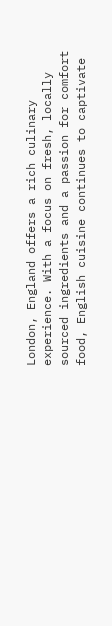London, England offers a rich culinary experience. With a focus on fresh, locally sourced ingredients and a passion for comfort food, English cuisine continues to captivate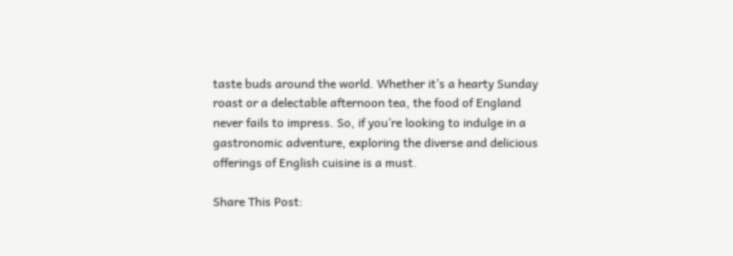taste buds around the world. Whether it’s a hearty Sunday roast or a delectable afternoon tea, the food of England never fails to impress. So, if you’re looking to indulge in a gastronomic adventure, exploring the diverse and delicious offerings of English cuisine is a must.

Share This Post: